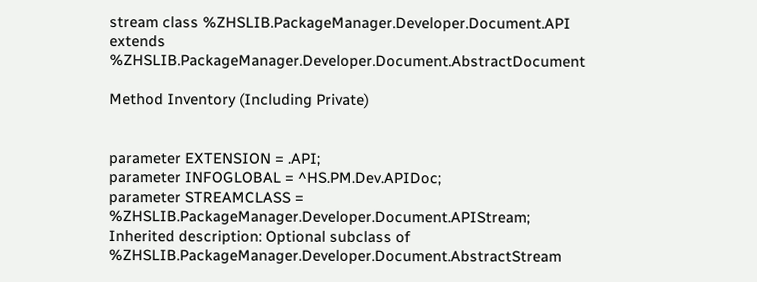stream class %ZHSLIB.PackageManager.Developer.Document.API extends %ZHSLIB.PackageManager.Developer.Document.AbstractDocument

Method Inventory (Including Private)


parameter EXTENSION = .API;
parameter INFOGLOBAL = ^HS.PM.Dev.APIDoc;
parameter STREAMCLASS = %ZHSLIB.PackageManager.Developer.Document.APIStream;
Inherited description: Optional subclass of %ZHSLIB.PackageManager.Developer.Document.AbstractStream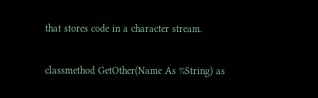that stores code in a character stream.


classmethod GetOther(Name As %String) as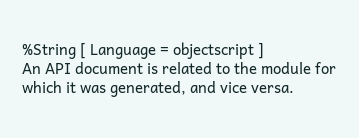%String [ Language = objectscript ]
An API document is related to the module for which it was generated, and vice versa.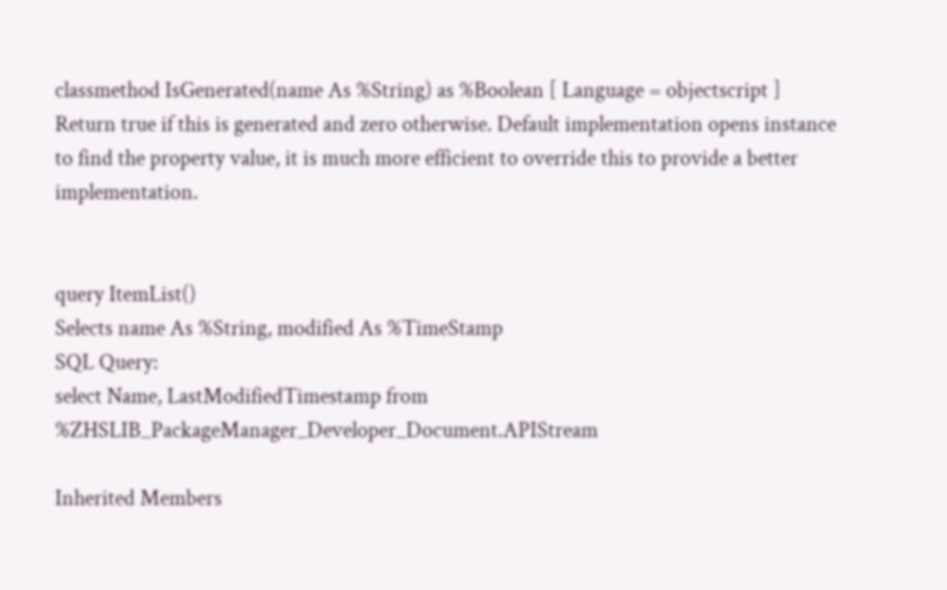classmethod IsGenerated(name As %String) as %Boolean [ Language = objectscript ]
Return true if this is generated and zero otherwise. Default implementation opens instance to find the property value, it is much more efficient to override this to provide a better implementation.


query ItemList()
Selects name As %String, modified As %TimeStamp
SQL Query:
select Name, LastModifiedTimestamp from %ZHSLIB_PackageManager_Developer_Document.APIStream

Inherited Members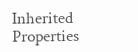Inherited Properties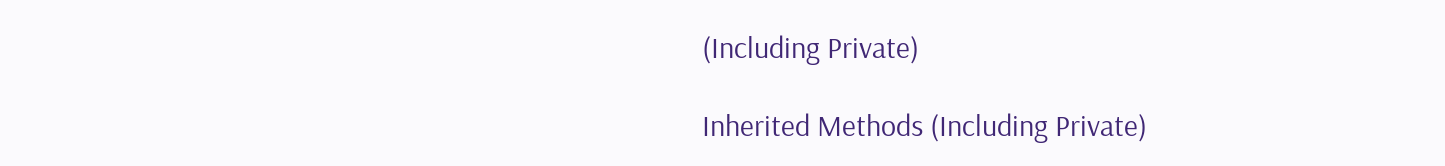(Including Private)

Inherited Methods (Including Private)